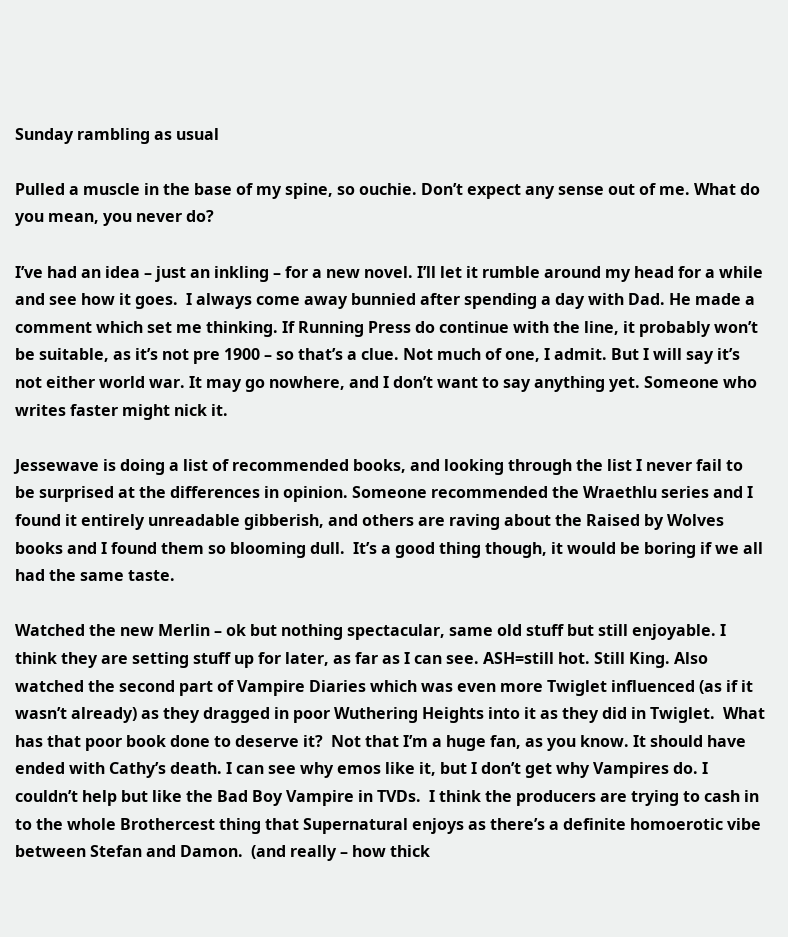Sunday rambling as usual

Pulled a muscle in the base of my spine, so ouchie. Don’t expect any sense out of me. What do you mean, you never do?

I’ve had an idea – just an inkling – for a new novel. I’ll let it rumble around my head for a while and see how it goes.  I always come away bunnied after spending a day with Dad. He made a comment which set me thinking. If Running Press do continue with the line, it probably won’t be suitable, as it’s not pre 1900 – so that’s a clue. Not much of one, I admit. But I will say it’s not either world war. It may go nowhere, and I don’t want to say anything yet. Someone who writes faster might nick it.

Jessewave is doing a list of recommended books, and looking through the list I never fail to be surprised at the differences in opinion. Someone recommended the Wraethlu series and I found it entirely unreadable gibberish, and others are raving about the Raised by Wolves books and I found them so blooming dull.  It’s a good thing though, it would be boring if we all had the same taste.

Watched the new Merlin – ok but nothing spectacular, same old stuff but still enjoyable. I think they are setting stuff up for later, as far as I can see. ASH=still hot. Still King. Also watched the second part of Vampire Diaries which was even more Twiglet influenced (as if it wasn’t already) as they dragged in poor Wuthering Heights into it as they did in Twiglet.  What has that poor book done to deserve it?  Not that I’m a huge fan, as you know. It should have ended with Cathy’s death. I can see why emos like it, but I don’t get why Vampires do. I couldn’t help but like the Bad Boy Vampire in TVDs.  I think the producers are trying to cash in to the whole Brothercest thing that Supernatural enjoys as there’s a definite homoerotic vibe between Stefan and Damon.  (and really – how thick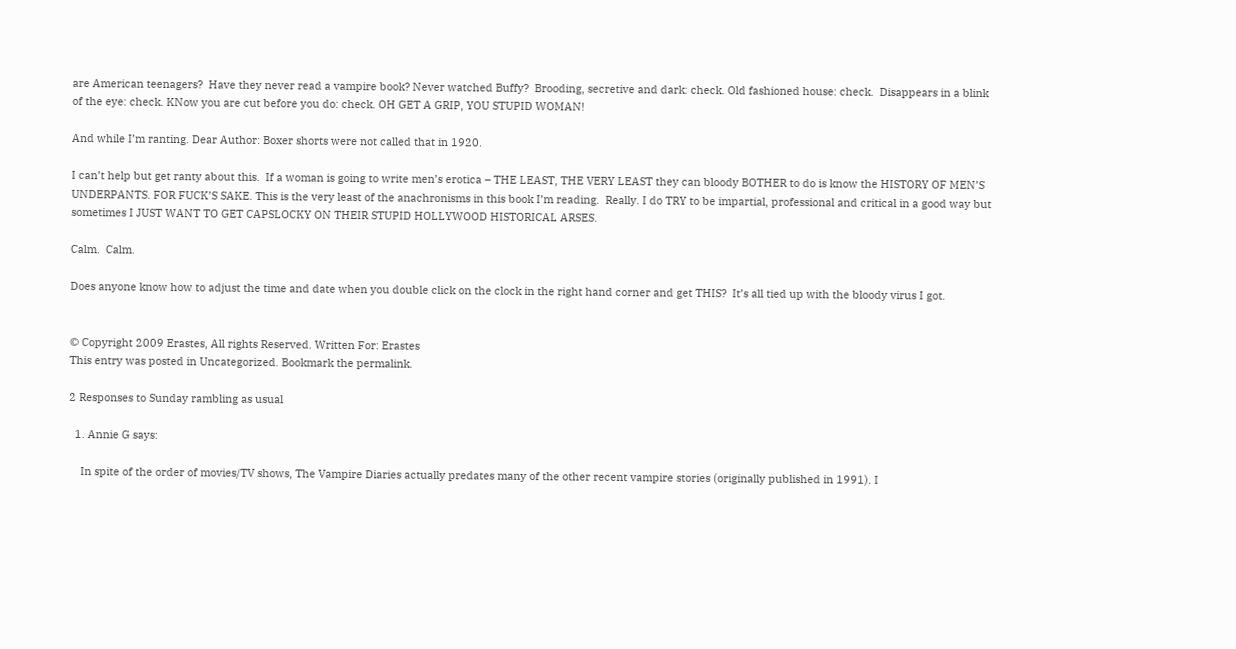are American teenagers?  Have they never read a vampire book? Never watched Buffy?  Brooding, secretive and dark: check. Old fashioned house: check.  Disappears in a blink of the eye: check. KNow you are cut before you do: check. OH GET A GRIP, YOU STUPID WOMAN!

And while I’m ranting. Dear Author: Boxer shorts were not called that in 1920.

I can’t help but get ranty about this.  If a woman is going to write men’s erotica – THE LEAST, THE VERY LEAST they can bloody BOTHER to do is know the HISTORY OF MEN’S UNDERPANTS. FOR FUCK’S SAKE. This is the very least of the anachronisms in this book I’m reading.  Really. I do TRY to be impartial, professional and critical in a good way but sometimes I JUST WANT TO GET CAPSLOCKY ON THEIR STUPID HOLLYWOOD HISTORICAL ARSES.

Calm.  Calm.

Does anyone know how to adjust the time and date when you double click on the clock in the right hand corner and get THIS?  It’s all tied up with the bloody virus I got.


© Copyright 2009 Erastes, All rights Reserved. Written For: Erastes
This entry was posted in Uncategorized. Bookmark the permalink.

2 Responses to Sunday rambling as usual

  1. Annie G says:

    In spite of the order of movies/TV shows, The Vampire Diaries actually predates many of the other recent vampire stories (originally published in 1991). I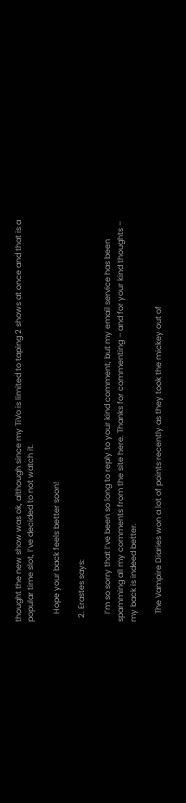thought the new show was ok, although since my TiVo is limited to taping 2 shows at once and that is a popular time slot, I’ve decided to not watch it.

    Hope your back feels better soon!

  2. Erastes says:

    I’m so sorry that I’ve been so long to reply to your kind comment, but my email service has been spamming all my comments from the site here. Thanks for commenting – and for your kind thoughts – my back is indeed better.

    The Vampire Diaries won a lot of points recently as they took the mickey out of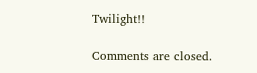Twilight!!

Comments are closed.